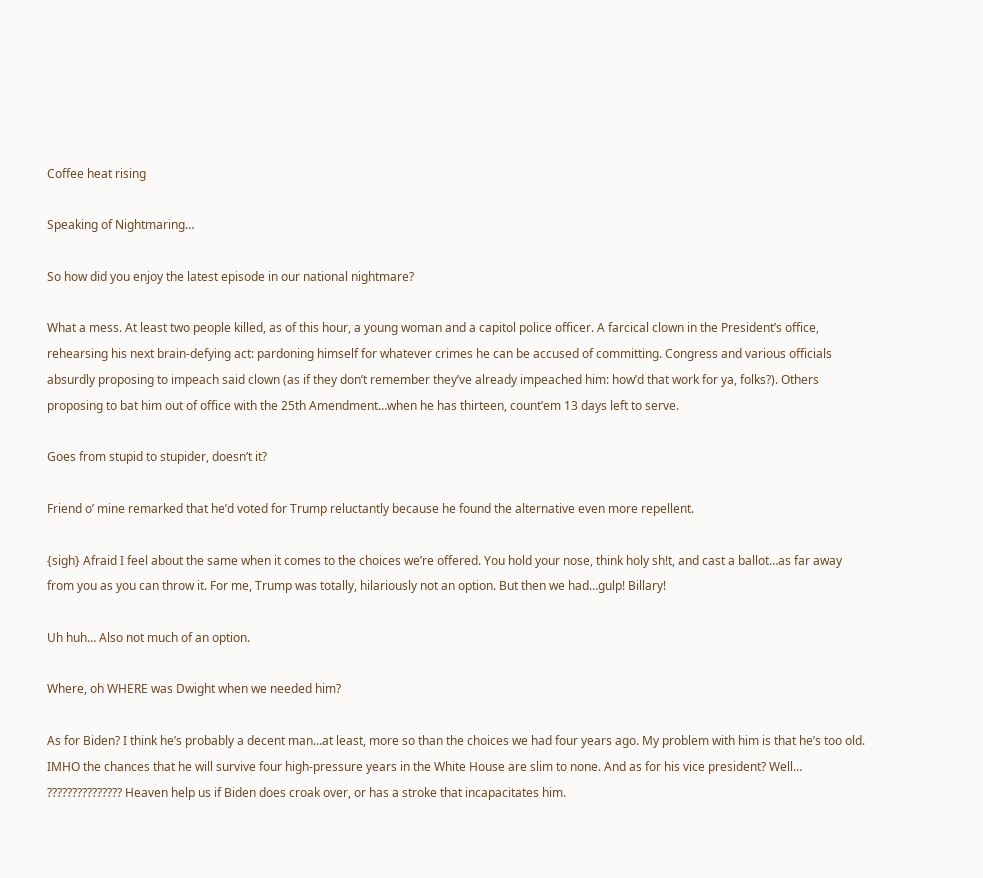Coffee heat rising

Speaking of Nightmaring…

So how did you enjoy the latest episode in our national nightmare?

What a mess. At least two people killed, as of this hour, a young woman and a capitol police officer. A farcical clown in the President’s office, rehearsing his next brain-defying act: pardoning himself for whatever crimes he can be accused of committing. Congress and various officials absurdly proposing to impeach said clown (as if they don’t remember they’ve already impeached him: how’d that work for ya, folks?). Others proposing to bat him out of office with the 25th Amendment…when he has thirteen, count’em 13 days left to serve.

Goes from stupid to stupider, doesn’t it?

Friend o’ mine remarked that he’d voted for Trump reluctantly because he found the alternative even more repellent.

{sigh} Afraid I feel about the same when it comes to the choices we’re offered. You hold your nose, think holy sh!t, and cast a ballot…as far away from you as you can throw it. For me, Trump was totally, hilariously not an option. But then we had…gulp! Billary!

Uh huh… Also not much of an option.

Where, oh WHERE was Dwight when we needed him?

As for Biden? I think he’s probably a decent man…at least, more so than the choices we had four years ago. My problem with him is that he’s too old. IMHO the chances that he will survive four high-pressure years in the White House are slim to none. And as for his vice president? Well…  ??????????????? Heaven help us if Biden does croak over, or has a stroke that incapacitates him.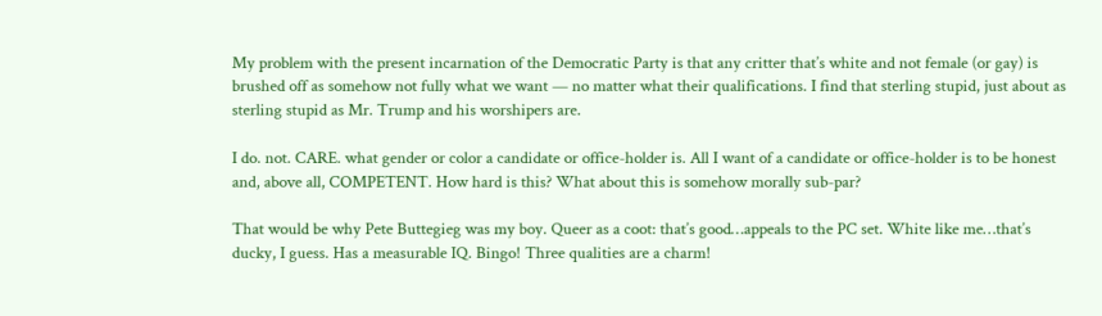My problem with the present incarnation of the Democratic Party is that any critter that’s white and not female (or gay) is brushed off as somehow not fully what we want — no matter what their qualifications. I find that sterling stupid, just about as sterling stupid as Mr. Trump and his worshipers are.

I do. not. CARE. what gender or color a candidate or office-holder is. All I want of a candidate or office-holder is to be honest and, above all, COMPETENT. How hard is this? What about this is somehow morally sub-par?

That would be why Pete Buttegieg was my boy. Queer as a coot: that’s good…appeals to the PC set. White like me…that’s ducky, I guess. Has a measurable IQ. Bingo! Three qualities are a charm!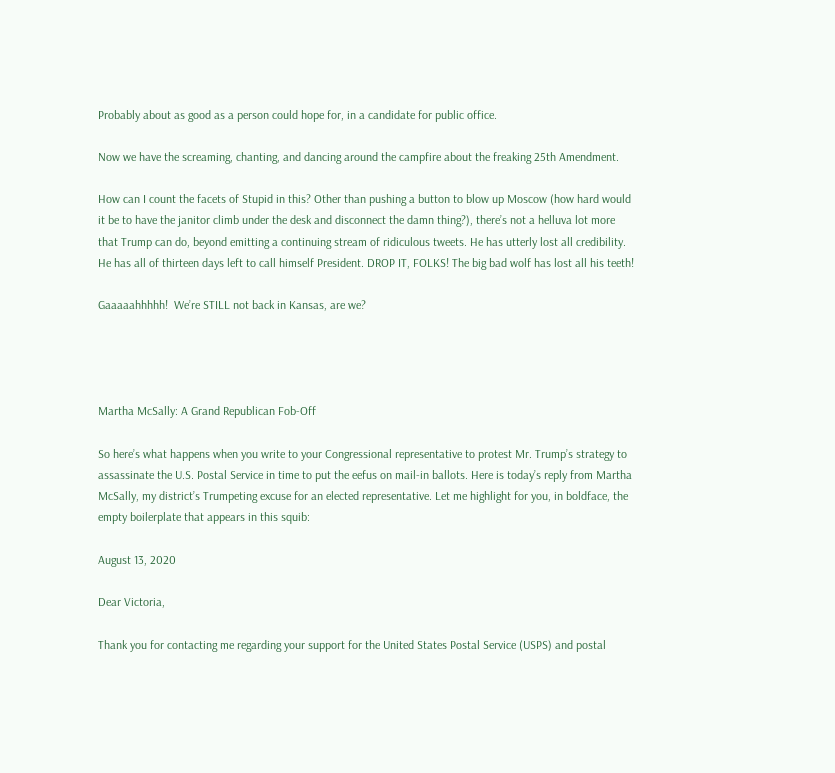Probably about as good as a person could hope for, in a candidate for public office.

Now we have the screaming, chanting, and dancing around the campfire about the freaking 25th Amendment.

How can I count the facets of Stupid in this? Other than pushing a button to blow up Moscow (how hard would it be to have the janitor climb under the desk and disconnect the damn thing?), there’s not a helluva lot more that Trump can do, beyond emitting a continuing stream of ridiculous tweets. He has utterly lost all credibility. He has all of thirteen days left to call himself President. DROP IT, FOLKS! The big bad wolf has lost all his teeth!

Gaaaaahhhhh!  We’re STILL not back in Kansas, are we?




Martha McSally: A Grand Republican Fob-Off

So here’s what happens when you write to your Congressional representative to protest Mr. Trump’s strategy to assassinate the U.S. Postal Service in time to put the eefus on mail-in ballots. Here is today’s reply from Martha McSally, my district’s Trumpeting excuse for an elected representative. Let me highlight for you, in boldface, the empty boilerplate that appears in this squib:

August 13, 2020

Dear Victoria,

Thank you for contacting me regarding your support for the United States Postal Service (USPS) and postal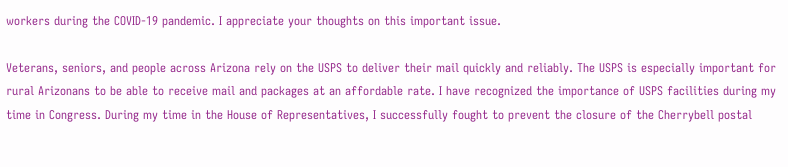workers during the COVID-19 pandemic. I appreciate your thoughts on this important issue.

Veterans, seniors, and people across Arizona rely on the USPS to deliver their mail quickly and reliably. The USPS is especially important for rural Arizonans to be able to receive mail and packages at an affordable rate. I have recognized the importance of USPS facilities during my time in Congress. During my time in the House of Representatives, I successfully fought to prevent the closure of the Cherrybell postal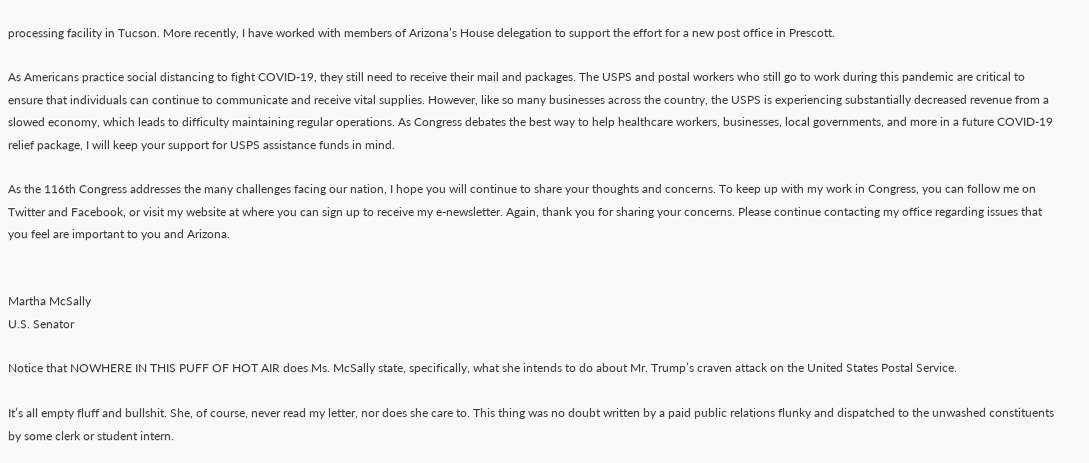processing facility in Tucson. More recently, I have worked with members of Arizona’s House delegation to support the effort for a new post office in Prescott.

As Americans practice social distancing to fight COVID-19, they still need to receive their mail and packages. The USPS and postal workers who still go to work during this pandemic are critical to ensure that individuals can continue to communicate and receive vital supplies. However, like so many businesses across the country, the USPS is experiencing substantially decreased revenue from a slowed economy, which leads to difficulty maintaining regular operations. As Congress debates the best way to help healthcare workers, businesses, local governments, and more in a future COVID-19 relief package, I will keep your support for USPS assistance funds in mind.

As the 116th Congress addresses the many challenges facing our nation, I hope you will continue to share your thoughts and concerns. To keep up with my work in Congress, you can follow me on Twitter and Facebook, or visit my website at where you can sign up to receive my e-newsletter. Again, thank you for sharing your concerns. Please continue contacting my office regarding issues that you feel are important to you and Arizona.


Martha McSally
U.S. Senator

Notice that NOWHERE IN THIS PUFF OF HOT AIR does Ms. McSally state, specifically, what she intends to do about Mr. Trump’s craven attack on the United States Postal Service.

It’s all empty fluff and bullshit. She, of course, never read my letter, nor does she care to. This thing was no doubt written by a paid public relations flunky and dispatched to the unwashed constituents by some clerk or student intern.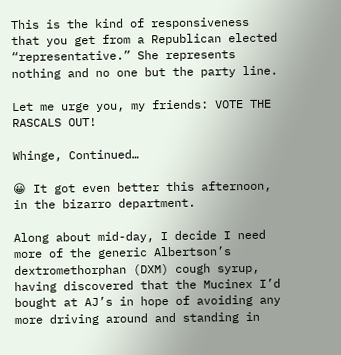This is the kind of responsiveness that you get from a Republican elected “representative.” She represents nothing and no one but the party line.

Let me urge you, my friends: VOTE THE RASCALS OUT!

Whinge, Continued…

😀 It got even better this afternoon, in the bizarro department.

Along about mid-day, I decide I need more of the generic Albertson’s dextromethorphan (DXM) cough syrup, having discovered that the Mucinex I’d bought at AJ’s in hope of avoiding any more driving around and standing in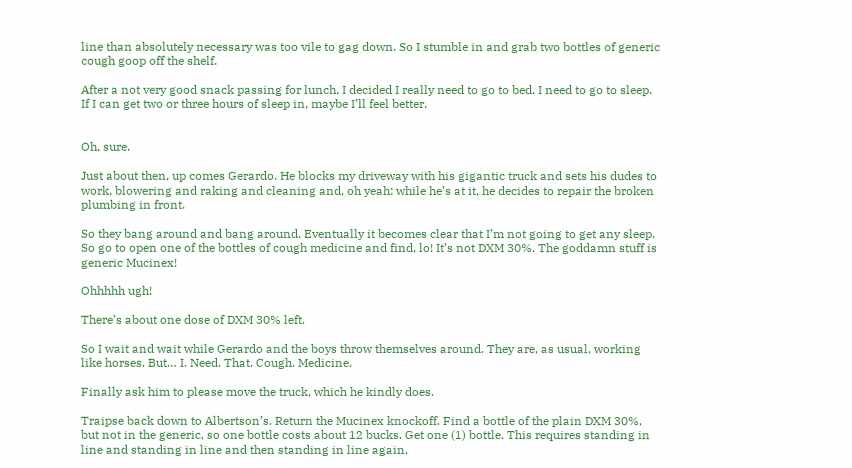line than absolutely necessary was too vile to gag down. So I stumble in and grab two bottles of generic cough goop off the shelf.

After a not very good snack passing for lunch, I decided I really need to go to bed. I need to go to sleep. If I can get two or three hours of sleep in, maybe I’ll feel better.


Oh, sure.

Just about then, up comes Gerardo. He blocks my driveway with his gigantic truck and sets his dudes to work, blowering and raking and cleaning and, oh yeah: while he’s at it, he decides to repair the broken plumbing in front.

So they bang around and bang around. Eventually it becomes clear that I’m not going to get any sleep. So go to open one of the bottles of cough medicine and find, lo! It’s not DXM 30%. The goddamn stuff is generic Mucinex!

Ohhhhh ugh!

There’s about one dose of DXM 30% left.

So I wait and wait while Gerardo and the boys throw themselves around. They are, as usual, working like horses. But… I. Need. That. Cough. Medicine.

Finally ask him to please move the truck, which he kindly does.

Traipse back down to Albertson’s. Return the Mucinex knockoff. Find a bottle of the plain DXM 30%, but not in the generic, so one bottle costs about 12 bucks. Get one (1) bottle. This requires standing in line and standing in line and then standing in line again.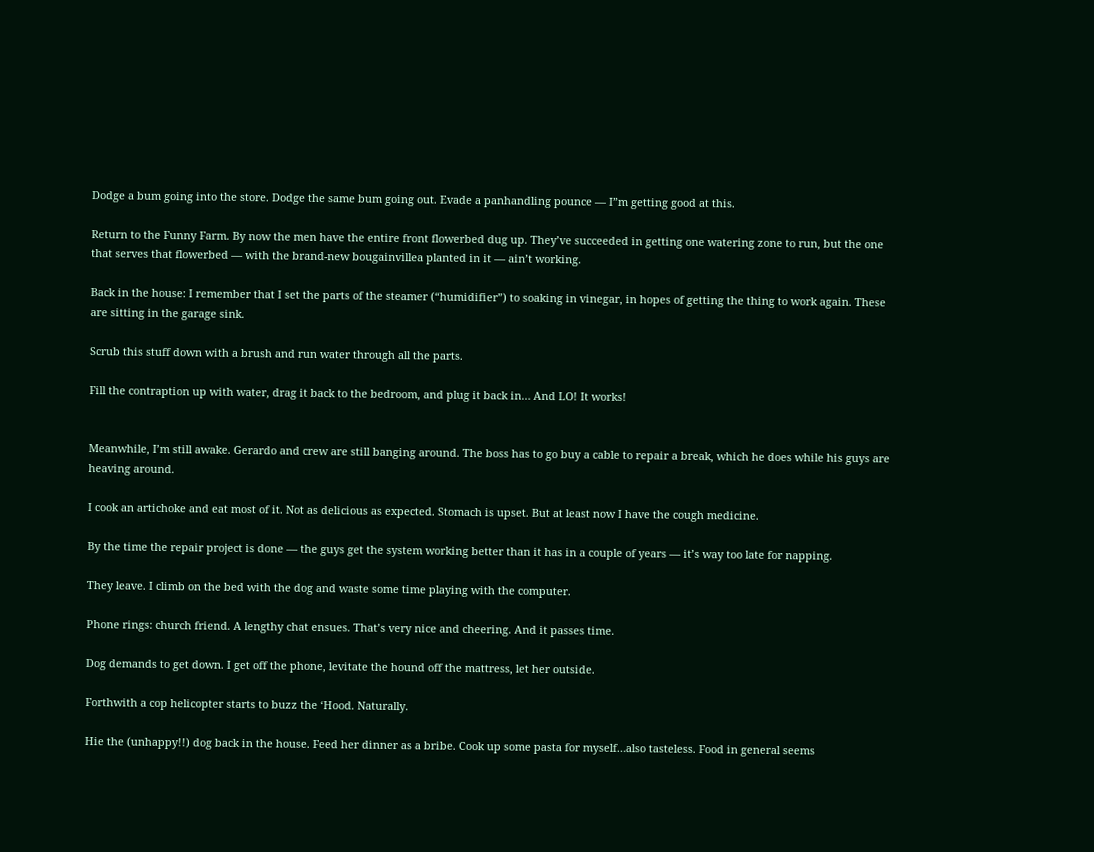Dodge a bum going into the store. Dodge the same bum going out. Evade a panhandling pounce — I”m getting good at this.

Return to the Funny Farm. By now the men have the entire front flowerbed dug up. They’ve succeeded in getting one watering zone to run, but the one that serves that flowerbed — with the brand-new bougainvillea planted in it — ain’t working.

Back in the house: I remember that I set the parts of the steamer (“humidifier”) to soaking in vinegar, in hopes of getting the thing to work again. These are sitting in the garage sink.

Scrub this stuff down with a brush and run water through all the parts.

Fill the contraption up with water, drag it back to the bedroom, and plug it back in… And LO! It works!


Meanwhile, I’m still awake. Gerardo and crew are still banging around. The boss has to go buy a cable to repair a break, which he does while his guys are heaving around.

I cook an artichoke and eat most of it. Not as delicious as expected. Stomach is upset. But at least now I have the cough medicine.

By the time the repair project is done — the guys get the system working better than it has in a couple of years — it’s way too late for napping.

They leave. I climb on the bed with the dog and waste some time playing with the computer.

Phone rings: church friend. A lengthy chat ensues. That’s very nice and cheering. And it passes time.

Dog demands to get down. I get off the phone, levitate the hound off the mattress, let her outside.

Forthwith a cop helicopter starts to buzz the ‘Hood. Naturally.

Hie the (unhappy!!) dog back in the house. Feed her dinner as a bribe. Cook up some pasta for myself…also tasteless. Food in general seems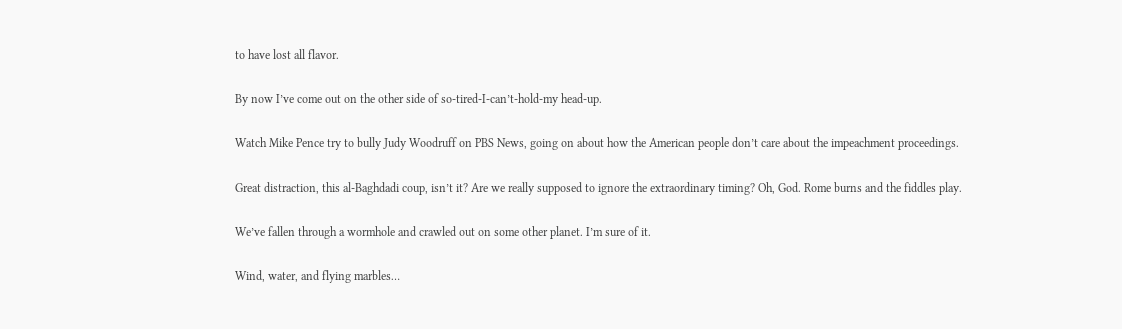to have lost all flavor.

By now I’ve come out on the other side of so-tired-I-can’t-hold-my head-up.

Watch Mike Pence try to bully Judy Woodruff on PBS News, going on about how the American people don’t care about the impeachment proceedings.

Great distraction, this al-Baghdadi coup, isn’t it? Are we really supposed to ignore the extraordinary timing? Oh, God. Rome burns and the fiddles play.

We’ve fallen through a wormhole and crawled out on some other planet. I’m sure of it.

Wind, water, and flying marbles…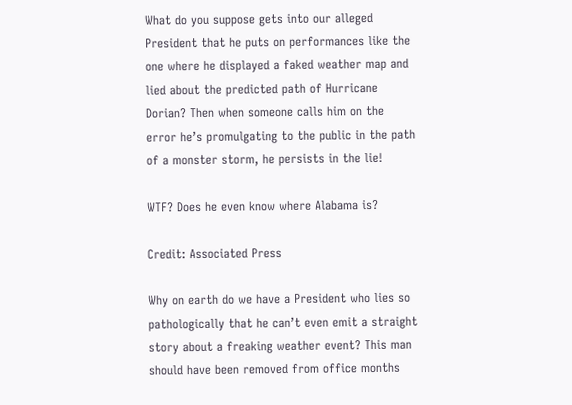What do you suppose gets into our alleged President that he puts on performances like the one where he displayed a faked weather map and lied about the predicted path of Hurricane Dorian? Then when someone calls him on the error he’s promulgating to the public in the path of a monster storm, he persists in the lie!

WTF? Does he even know where Alabama is?

Credit: Associated Press

Why on earth do we have a President who lies so pathologically that he can’t even emit a straight story about a freaking weather event? This man should have been removed from office months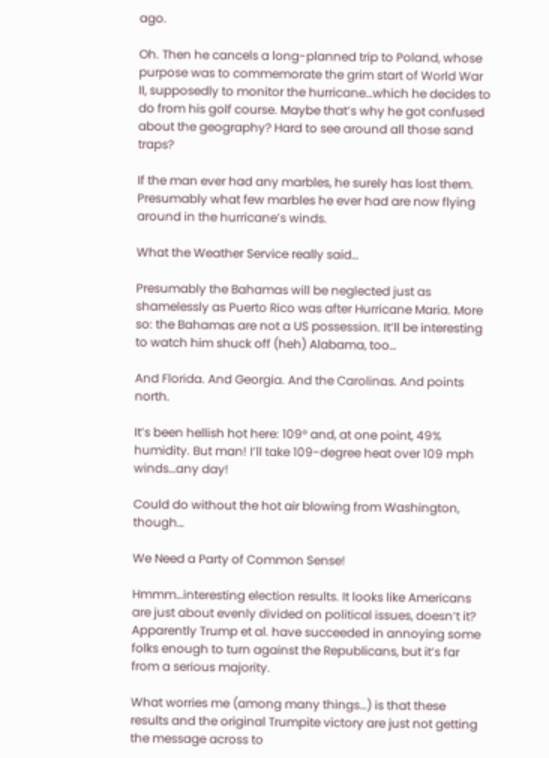ago.

Oh. Then he cancels a long-planned trip to Poland, whose purpose was to commemorate the grim start of World War II, supposedly to monitor the hurricane…which he decides to do from his golf course. Maybe that’s why he got confused about the geography? Hard to see around all those sand traps?

If the man ever had any marbles, he surely has lost them. Presumably what few marbles he ever had are now flying around in the hurricane’s winds.

What the Weather Service really said…

Presumably the Bahamas will be neglected just as shamelessly as Puerto Rico was after Hurricane Maria. More so: the Bahamas are not a US possession. It’ll be interesting to watch him shuck off (heh) Alabama, too…

And Florida. And Georgia. And the Carolinas. And points north.

It’s been hellish hot here: 109° and, at one point, 49% humidity. But man! I’ll take 109-degree heat over 109 mph winds…any day!

Could do without the hot air blowing from Washington, though…

We Need a Party of Common Sense!

Hmmm…interesting election results. It looks like Americans are just about evenly divided on political issues, doesn’t it? Apparently Trump et al. have succeeded in annoying some folks enough to turn against the Republicans, but it’s far from a serious majority.

What worries me (among many things…) is that these results and the original Trumpite victory are just not getting the message across to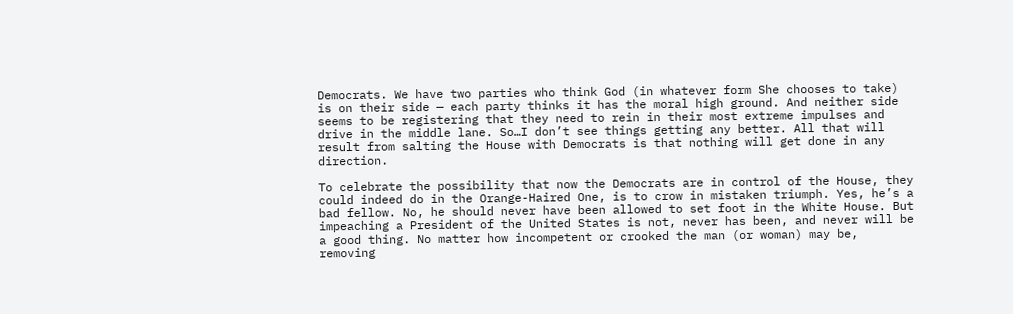Democrats. We have two parties who think God (in whatever form She chooses to take) is on their side — each party thinks it has the moral high ground. And neither side seems to be registering that they need to rein in their most extreme impulses and drive in the middle lane. So…I don’t see things getting any better. All that will result from salting the House with Democrats is that nothing will get done in any direction.

To celebrate the possibility that now the Democrats are in control of the House, they could indeed do in the Orange-Haired One, is to crow in mistaken triumph. Yes, he’s a bad fellow. No, he should never have been allowed to set foot in the White House. But impeaching a President of the United States is not, never has been, and never will be a good thing. No matter how incompetent or crooked the man (or woman) may be, removing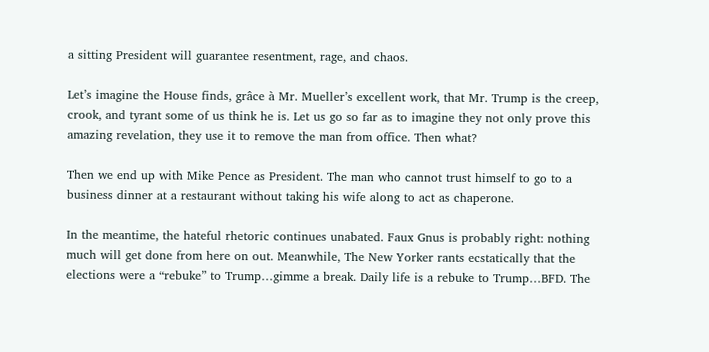a sitting President will guarantee resentment, rage, and chaos.

Let’s imagine the House finds, grâce à Mr. Mueller’s excellent work, that Mr. Trump is the creep, crook, and tyrant some of us think he is. Let us go so far as to imagine they not only prove this amazing revelation, they use it to remove the man from office. Then what?

Then we end up with Mike Pence as President. The man who cannot trust himself to go to a business dinner at a restaurant without taking his wife along to act as chaperone.

In the meantime, the hateful rhetoric continues unabated. Faux Gnus is probably right: nothing much will get done from here on out. Meanwhile, The New Yorker rants ecstatically that the elections were a “rebuke” to Trump…gimme a break. Daily life is a rebuke to Trump…BFD. The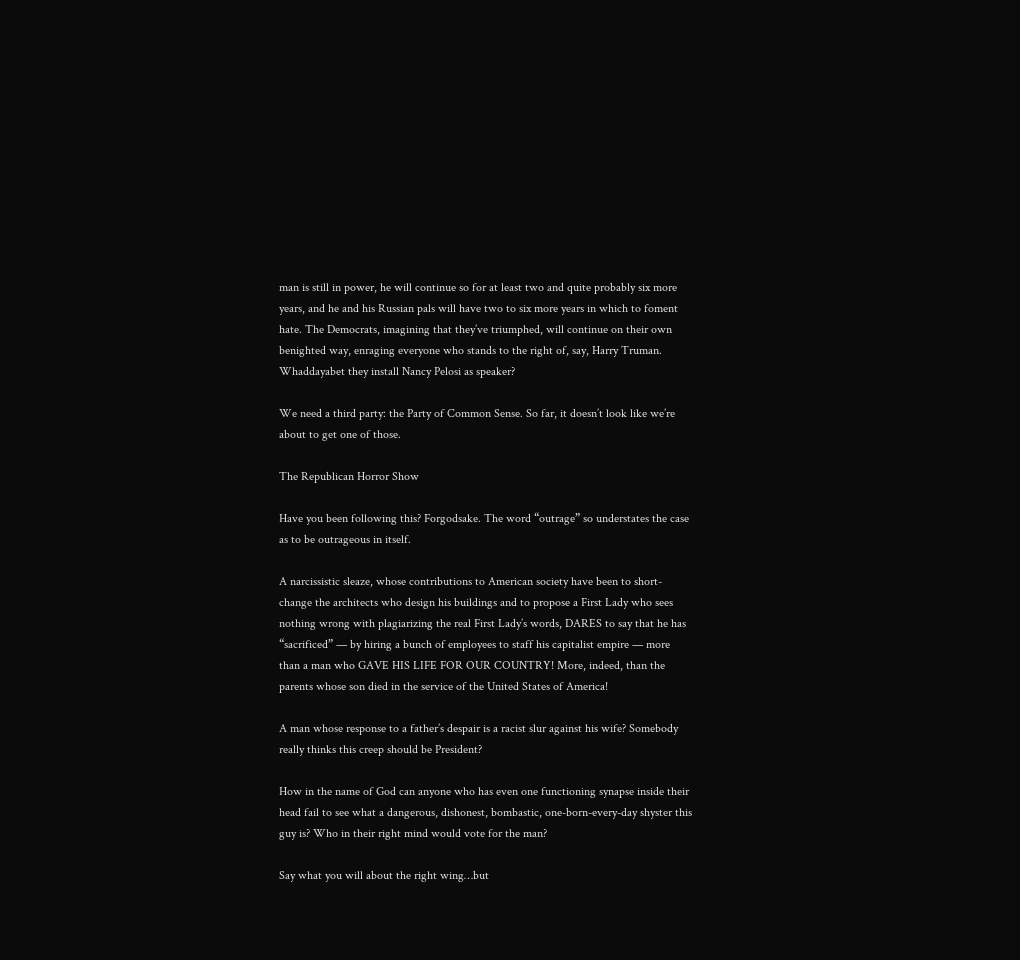man is still in power, he will continue so for at least two and quite probably six more years, and he and his Russian pals will have two to six more years in which to foment hate. The Democrats, imagining that they’ve triumphed, will continue on their own benighted way, enraging everyone who stands to the right of, say, Harry Truman. Whaddayabet they install Nancy Pelosi as speaker?

We need a third party: the Party of Common Sense. So far, it doesn’t look like we’re about to get one of those.

The Republican Horror Show

Have you been following this? Forgodsake. The word “outrage” so understates the case as to be outrageous in itself.

A narcissistic sleaze, whose contributions to American society have been to short-change the architects who design his buildings and to propose a First Lady who sees nothing wrong with plagiarizing the real First Lady’s words, DARES to say that he has “sacrificed” — by hiring a bunch of employees to staff his capitalist empire — more than a man who GAVE HIS LIFE FOR OUR COUNTRY! More, indeed, than the parents whose son died in the service of the United States of America!

A man whose response to a father’s despair is a racist slur against his wife? Somebody really thinks this creep should be President?

How in the name of God can anyone who has even one functioning synapse inside their head fail to see what a dangerous, dishonest, bombastic, one-born-every-day shyster this guy is? Who in their right mind would vote for the man?

Say what you will about the right wing…but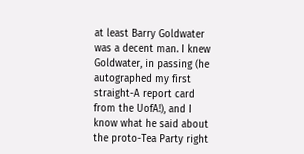at least Barry Goldwater was a decent man. I knew Goldwater, in passing (he autographed my first straight-A report card from the UofA!), and I know what he said about the proto-Tea Party right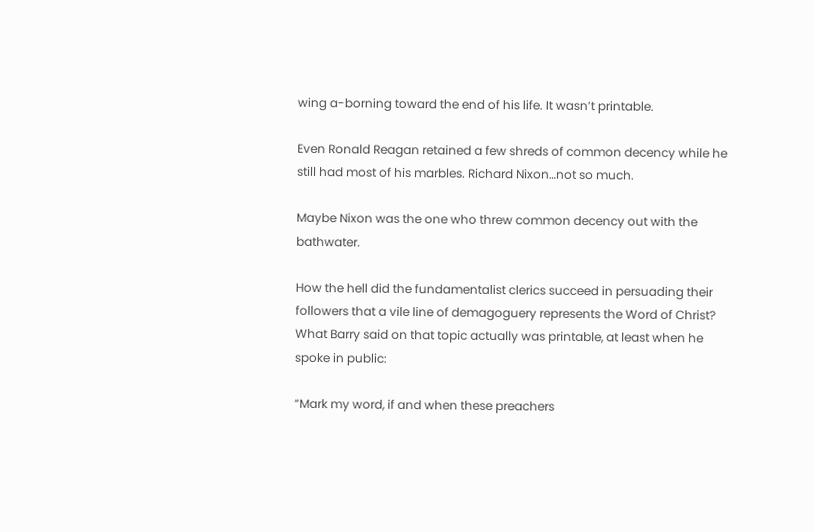wing a-borning toward the end of his life. It wasn’t printable.

Even Ronald Reagan retained a few shreds of common decency while he still had most of his marbles. Richard Nixon…not so much.

Maybe Nixon was the one who threw common decency out with the bathwater.

How the hell did the fundamentalist clerics succeed in persuading their followers that a vile line of demagoguery represents the Word of Christ? What Barry said on that topic actually was printable, at least when he spoke in public:

“Mark my word, if and when these preachers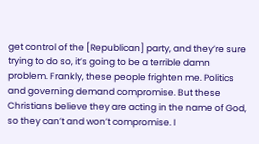get control of the [Republican] party, and they’re sure trying to do so, it’s going to be a terrible damn problem. Frankly, these people frighten me. Politics and governing demand compromise. But these Christians believe they are acting in the name of God, so they can’t and won’t compromise. I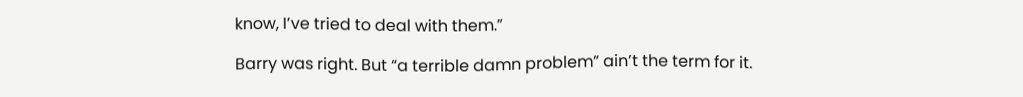know, I’ve tried to deal with them.”

Barry was right. But “a terrible damn problem” ain’t the term for it.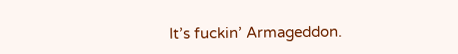It’s fuckin’ Armageddon.